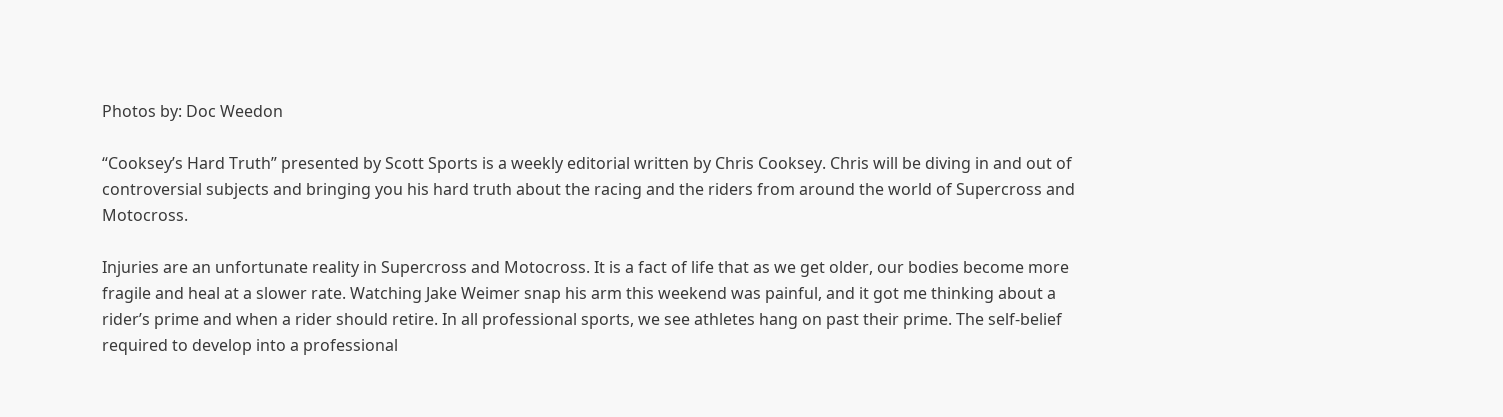Photos by: Doc Weedon

“Cooksey’s Hard Truth” presented by Scott Sports is a weekly editorial written by Chris Cooksey. Chris will be diving in and out of controversial subjects and bringing you his hard truth about the racing and the riders from around the world of Supercross and Motocross.

Injuries are an unfortunate reality in Supercross and Motocross. It is a fact of life that as we get older, our bodies become more fragile and heal at a slower rate. Watching Jake Weimer snap his arm this weekend was painful, and it got me thinking about a rider’s prime and when a rider should retire. In all professional sports, we see athletes hang on past their prime. The self-belief required to develop into a professional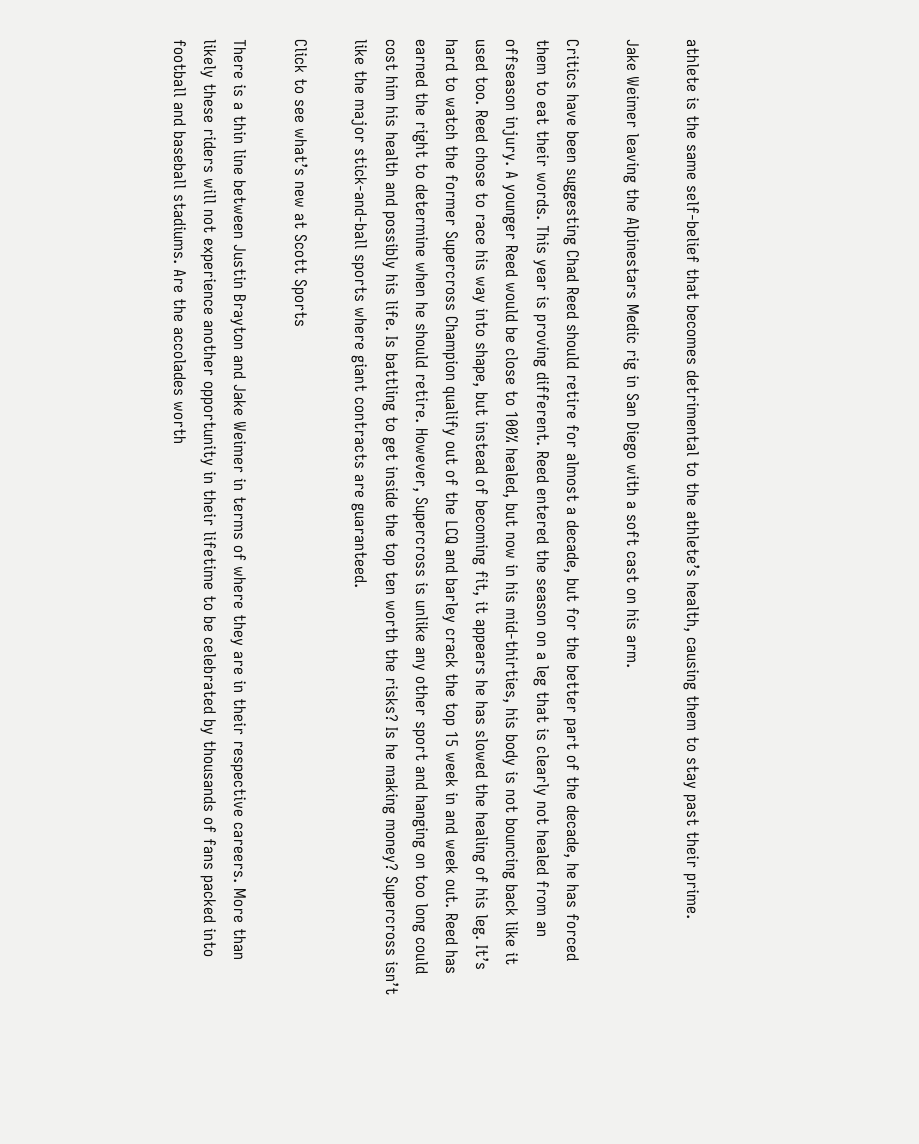athlete is the same self-belief that becomes detrimental to the athlete’s health, causing them to stay past their prime.

Jake Weimer leaving the Alpinestars Medic rig in San Diego with a soft cast on his arm.

Critics have been suggesting Chad Reed should retire for almost a decade, but for the better part of the decade, he has forced them to eat their words. This year is proving different. Reed entered the season on a leg that is clearly not healed from an offseason injury. A younger Reed would be close to 100% healed, but now in his mid-thirties, his body is not bouncing back like it used too. Reed chose to race his way into shape, but instead of becoming fit, it appears he has slowed the healing of his leg. It’s hard to watch the former Supercross Champion qualify out of the LCQ and barley crack the top 15 week in and week out. Reed has earned the right to determine when he should retire. However, Supercross is unlike any other sport and hanging on too long could cost him his health and possibly his life. Is battling to get inside the top ten worth the risks? Is he making money? Supercross isn’t like the major stick-and-ball sports where giant contracts are guaranteed.

Click to see what’s new at Scott Sports

There is a thin line between Justin Brayton and Jake Weimer in terms of where they are in their respective careers. More than likely these riders will not experience another opportunity in their lifetime to be celebrated by thousands of fans packed into football and baseball stadiums. Are the accolades worth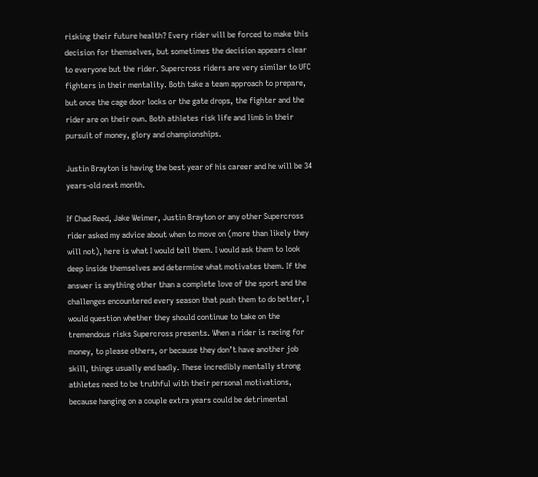risking their future health? Every rider will be forced to make this decision for themselves, but sometimes the decision appears clear to everyone but the rider. Supercross riders are very similar to UFC fighters in their mentality. Both take a team approach to prepare, but once the cage door locks or the gate drops, the fighter and the rider are on their own. Both athletes risk life and limb in their pursuit of money, glory and championships.

Justin Brayton is having the best year of his career and he will be 34 years-old next month.

If Chad Reed, Jake Weimer, Justin Brayton or any other Supercross rider asked my advice about when to move on (more than likely they will not), here is what I would tell them. I would ask them to look deep inside themselves and determine what motivates them. If the answer is anything other than a complete love of the sport and the challenges encountered every season that push them to do better, I would question whether they should continue to take on the tremendous risks Supercross presents. When a rider is racing for money, to please others, or because they don’t have another job skill, things usually end badly. These incredibly mentally strong athletes need to be truthful with their personal motivations, because hanging on a couple extra years could be detrimental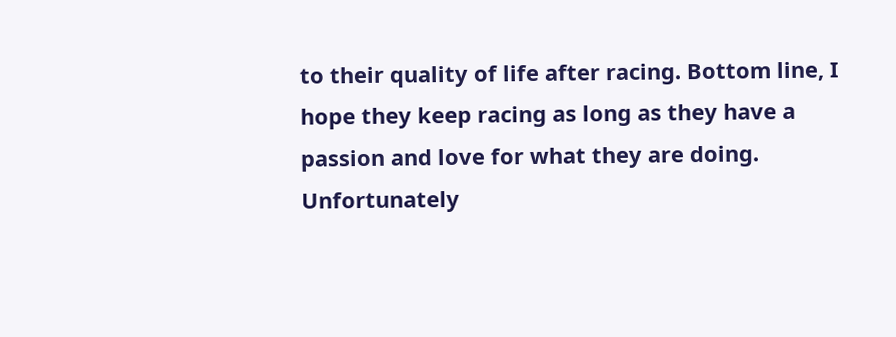to their quality of life after racing. Bottom line, I hope they keep racing as long as they have a passion and love for what they are doing. Unfortunately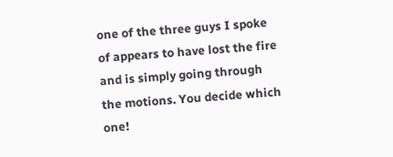one of the three guys I spoke of appears to have lost the fire and is simply going through the motions. You decide which one!